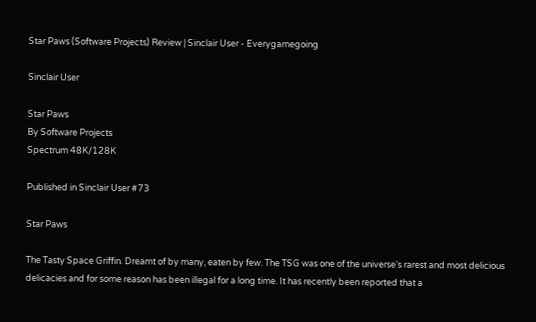Star Paws (Software Projects) Review | Sinclair User - Everygamegoing

Sinclair User

Star Paws
By Software Projects
Spectrum 48K/128K

Published in Sinclair User #73

Star Paws

The Tasty Space Griffin. Dreamt of by many, eaten by few. The TSG was one of the universe's rarest and most delicious delicacies and for some reason has been illegal for a long time. It has recently been reported that a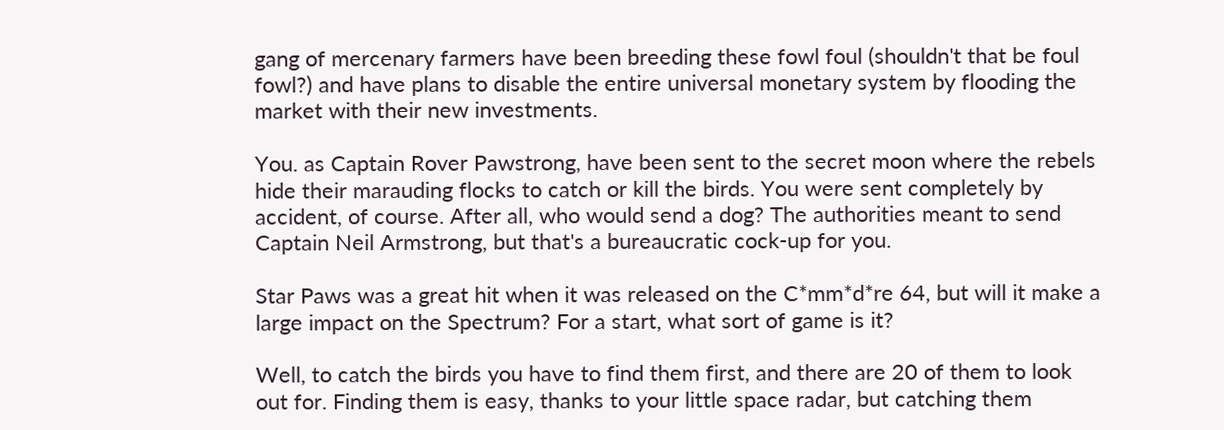gang of mercenary farmers have been breeding these fowl foul (shouldn't that be foul fowl?) and have plans to disable the entire universal monetary system by flooding the market with their new investments.

You. as Captain Rover Pawstrong, have been sent to the secret moon where the rebels hide their marauding flocks to catch or kill the birds. You were sent completely by accident, of course. After all, who would send a dog? The authorities meant to send Captain Neil Armstrong, but that's a bureaucratic cock-up for you.

Star Paws was a great hit when it was released on the C*mm*d*re 64, but will it make a large impact on the Spectrum? For a start, what sort of game is it?

Well, to catch the birds you have to find them first, and there are 20 of them to look out for. Finding them is easy, thanks to your little space radar, but catching them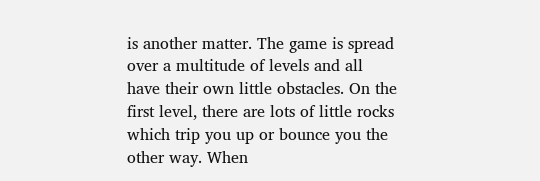is another matter. The game is spread over a multitude of levels and all have their own little obstacles. On the first level, there are lots of little rocks which trip you up or bounce you the other way. When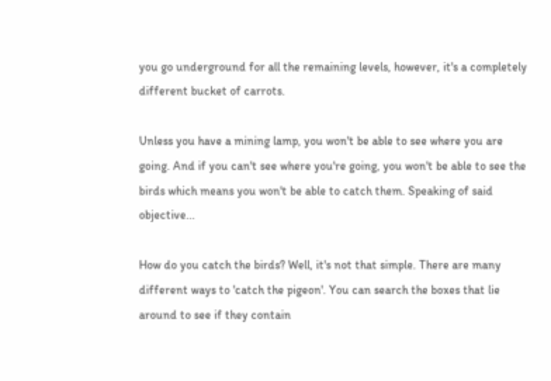you go underground for all the remaining levels, however, it's a completely different bucket of carrots.

Unless you have a mining lamp, you won't be able to see where you are going. And if you can't see where you're going, you won't be able to see the birds which means you won't be able to catch them. Speaking of said objective...

How do you catch the birds? Well, it's not that simple. There are many different ways to 'catch the pigeon'. You can search the boxes that lie around to see if they contain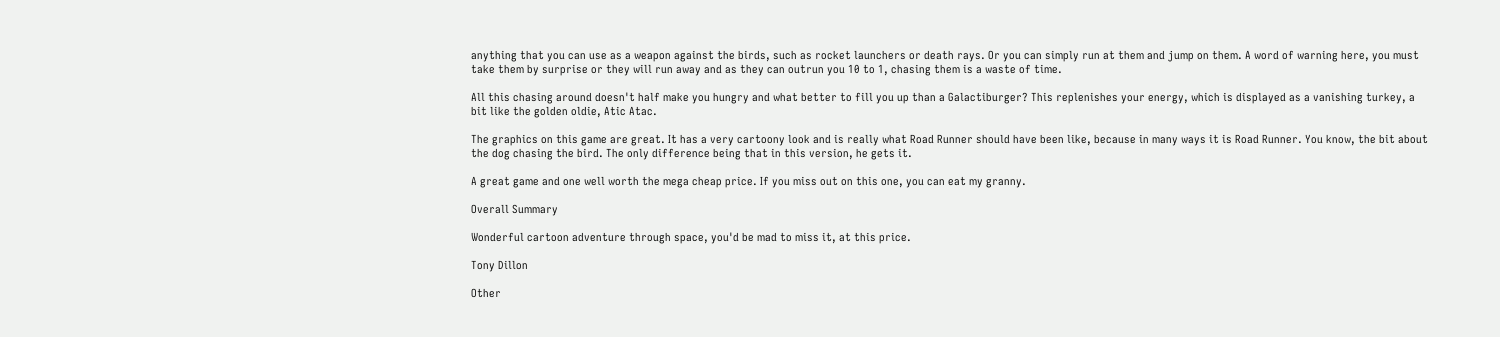anything that you can use as a weapon against the birds, such as rocket launchers or death rays. Or you can simply run at them and jump on them. A word of warning here, you must take them by surprise or they will run away and as they can outrun you 10 to 1, chasing them is a waste of time.

All this chasing around doesn't half make you hungry and what better to fill you up than a Galactiburger? This replenishes your energy, which is displayed as a vanishing turkey, a bit like the golden oldie, Atic Atac.

The graphics on this game are great. It has a very cartoony look and is really what Road Runner should have been like, because in many ways it is Road Runner. You know, the bit about the dog chasing the bird. The only difference being that in this version, he gets it.

A great game and one well worth the mega cheap price. If you miss out on this one, you can eat my granny.

Overall Summary

Wonderful cartoon adventure through space, you'd be mad to miss it, at this price.

Tony Dillon

Other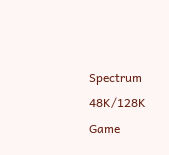Spectrum 48K/128K Game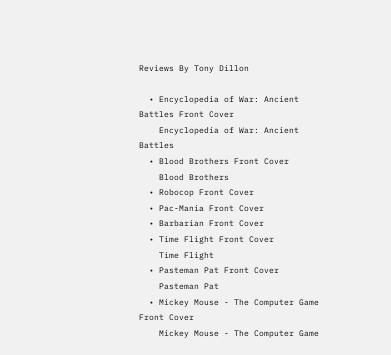Reviews By Tony Dillon

  • Encyclopedia of War: Ancient Battles Front Cover
    Encyclopedia of War: Ancient Battles
  • Blood Brothers Front Cover
    Blood Brothers
  • Robocop Front Cover
  • Pac-Mania Front Cover
  • Barbarian Front Cover
  • Time Flight Front Cover
    Time Flight
  • Pasteman Pat Front Cover
    Pasteman Pat
  • Mickey Mouse - The Computer Game Front Cover
    Mickey Mouse - The Computer Game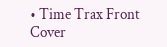• Time Trax Front Cover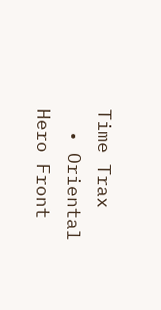Time Trax
  • Oriental Hero Front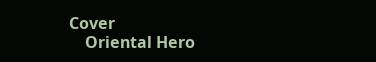Cover
    Oriental Hero